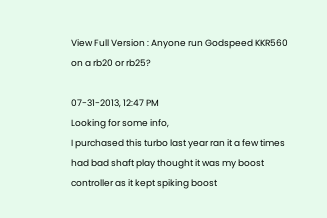View Full Version : Anyone run Godspeed KKR560 on a rb20 or rb25?

07-31-2013, 12:47 PM
Looking for some info,
I purchased this turbo last year ran it a few times had bad shaft play thought it was my boost controller as it kept spiking boost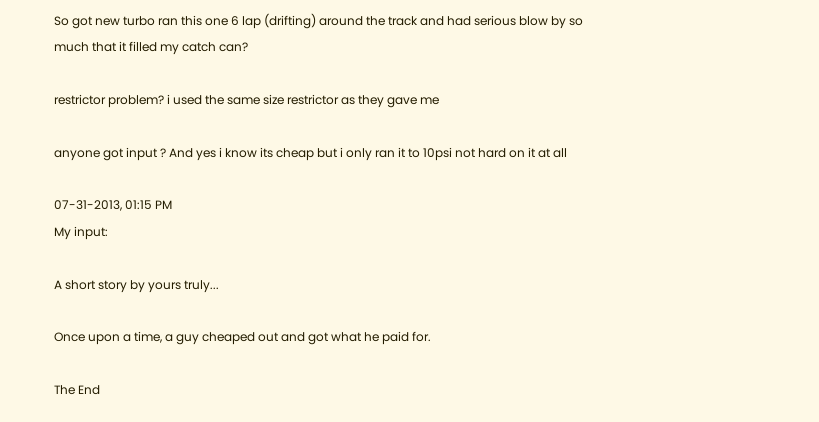So got new turbo ran this one 6 lap (drifting) around the track and had serious blow by so much that it filled my catch can?

restrictor problem? i used the same size restrictor as they gave me

anyone got input ? And yes i know its cheap but i only ran it to 10psi not hard on it at all

07-31-2013, 01:15 PM
My input:

A short story by yours truly...

Once upon a time, a guy cheaped out and got what he paid for.

The End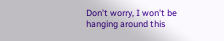Don't worry, I won't be hanging around this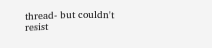thread- but couldn't resist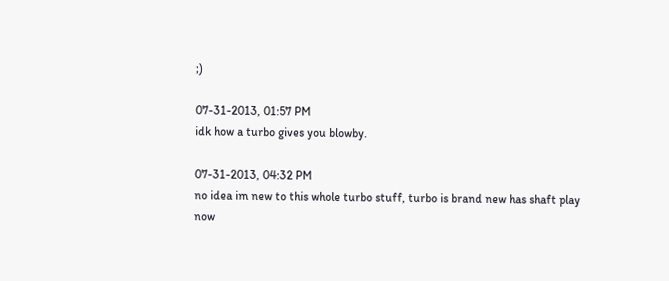;)

07-31-2013, 01:57 PM
idk how a turbo gives you blowby.

07-31-2013, 04:32 PM
no idea im new to this whole turbo stuff, turbo is brand new has shaft play now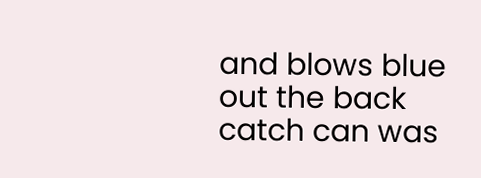and blows blue out the back catch can was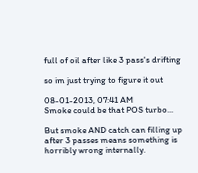full of oil after like 3 pass's drifting

so im just trying to figure it out

08-01-2013, 07:41 AM
Smoke could be that POS turbo...

But smoke AND catch can filling up after 3 passes means something is horribly wrong internally.